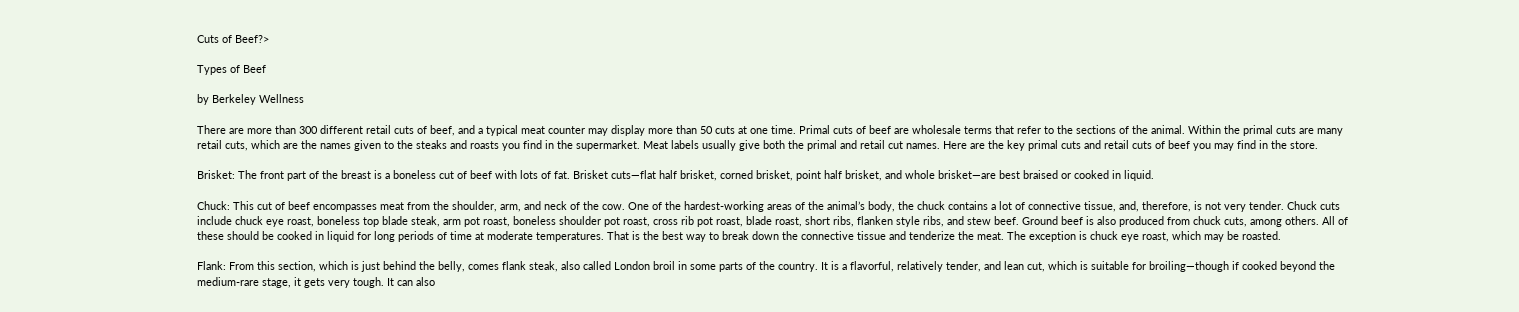Cuts of Beef?>

Types of Beef

by Berkeley Wellness

There are more than 300 different retail cuts of beef, and a typical meat counter may display more than 50 cuts at one time. Primal cuts of beef are wholesale terms that refer to the sections of the animal. Within the primal cuts are many retail cuts, which are the names given to the steaks and roasts you find in the supermarket. Meat labels usually give both the primal and retail cut names. Here are the key primal cuts and retail cuts of beef you may find in the store.

Brisket: The front part of the breast is a boneless cut of beef with lots of fat. Brisket cuts—flat half brisket, corned brisket, point half brisket, and whole brisket—are best braised or cooked in liquid.

Chuck: This cut of beef encompasses meat from the shoulder, arm, and neck of the cow. One of the hardest-working areas of the animal’s body, the chuck contains a lot of connective tissue, and, therefore, is not very tender. Chuck cuts include chuck eye roast, boneless top blade steak, arm pot roast, boneless shoulder pot roast, cross rib pot roast, blade roast, short ribs, flanken style ribs, and stew beef. Ground beef is also produced from chuck cuts, among others. All of these should be cooked in liquid for long periods of time at moderate temperatures. That is the best way to break down the connective tissue and tenderize the meat. The exception is chuck eye roast, which may be roasted.

Flank: From this section, which is just behind the belly, comes flank steak, also called London broil in some parts of the country. It is a flavorful, relatively tender, and lean cut, which is suitable for broiling—though if cooked beyond the medium-rare stage, it gets very tough. It can also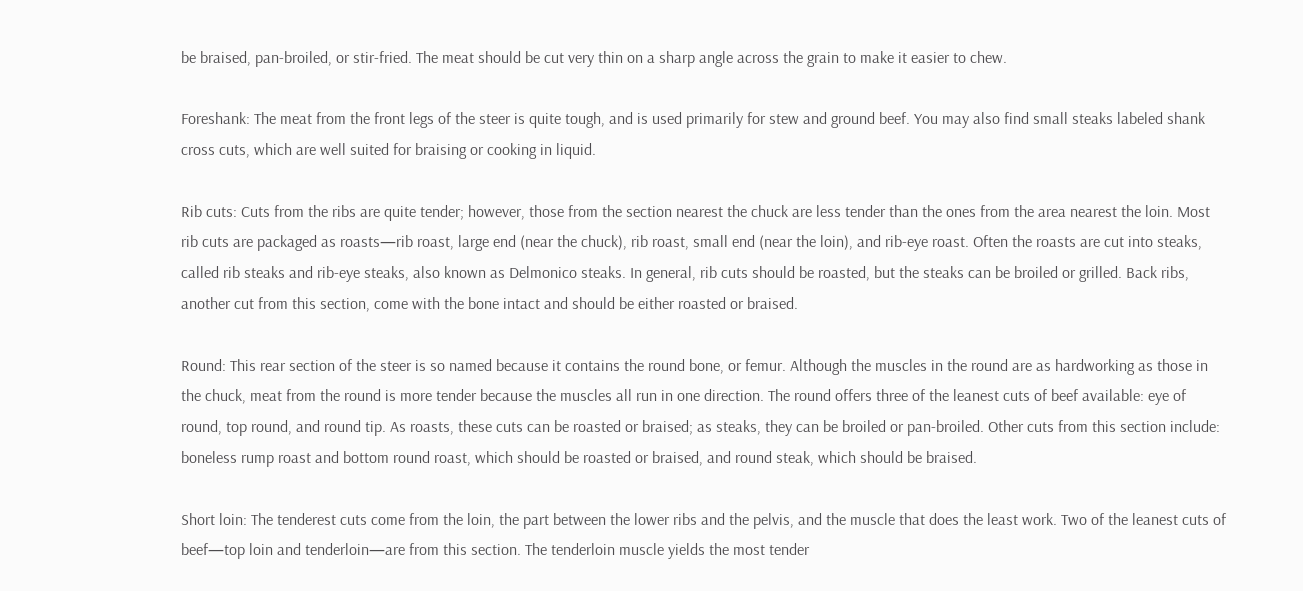be braised, pan-broiled, or stir-fried. The meat should be cut very thin on a sharp angle across the grain to make it easier to chew.

Foreshank: The meat from the front legs of the steer is quite tough, and is used primarily for stew and ground beef. You may also find small steaks labeled shank cross cuts, which are well suited for braising or cooking in liquid.

Rib cuts: Cuts from the ribs are quite tender; however, those from the section nearest the chuck are less tender than the ones from the area nearest the loin. Most rib cuts are packaged as roasts—rib roast, large end (near the chuck), rib roast, small end (near the loin), and rib-eye roast. Often the roasts are cut into steaks, called rib steaks and rib-eye steaks, also known as Delmonico steaks. In general, rib cuts should be roasted, but the steaks can be broiled or grilled. Back ribs, another cut from this section, come with the bone intact and should be either roasted or braised.

Round: This rear section of the steer is so named because it contains the round bone, or femur. Although the muscles in the round are as hardworking as those in the chuck, meat from the round is more tender because the muscles all run in one direction. The round offers three of the leanest cuts of beef available: eye of round, top round, and round tip. As roasts, these cuts can be roasted or braised; as steaks, they can be broiled or pan-broiled. Other cuts from this section include: boneless rump roast and bottom round roast, which should be roasted or braised, and round steak, which should be braised.

Short loin: The tenderest cuts come from the loin, the part between the lower ribs and the pelvis, and the muscle that does the least work. Two of the leanest cuts of beef—top loin and tenderloin—are from this section. The tenderloin muscle yields the most tender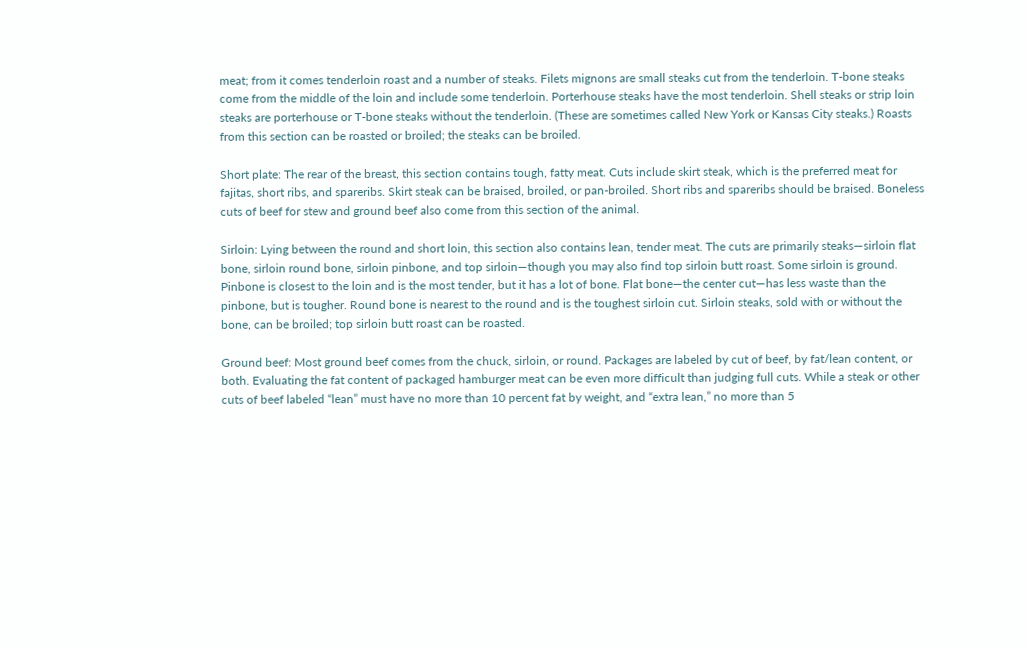meat; from it comes tenderloin roast and a number of steaks. Filets mignons are small steaks cut from the tenderloin. T-bone steaks come from the middle of the loin and include some tenderloin. Porterhouse steaks have the most tenderloin. Shell steaks or strip loin steaks are porterhouse or T-bone steaks without the tenderloin. (These are sometimes called New York or Kansas City steaks.) Roasts from this section can be roasted or broiled; the steaks can be broiled.

Short plate: The rear of the breast, this section contains tough, fatty meat. Cuts include skirt steak, which is the preferred meat for fajitas, short ribs, and spareribs. Skirt steak can be braised, broiled, or pan-broiled. Short ribs and spareribs should be braised. Boneless cuts of beef for stew and ground beef also come from this section of the animal.

Sirloin: Lying between the round and short loin, this section also contains lean, tender meat. The cuts are primarily steaks—sirloin flat bone, sirloin round bone, sirloin pinbone, and top sirloin—though you may also find top sirloin butt roast. Some sirloin is ground. Pinbone is closest to the loin and is the most tender, but it has a lot of bone. Flat bone—the center cut—has less waste than the pinbone, but is tougher. Round bone is nearest to the round and is the toughest sirloin cut. Sirloin steaks, sold with or without the bone, can be broiled; top sirloin butt roast can be roasted.

Ground beef: Most ground beef comes from the chuck, sirloin, or round. Packages are labeled by cut of beef, by fat/lean content, or both. Evaluating the fat content of packaged hamburger meat can be even more difficult than judging full cuts. While a steak or other cuts of beef labeled “lean” must have no more than 10 percent fat by weight, and “extra lean,” no more than 5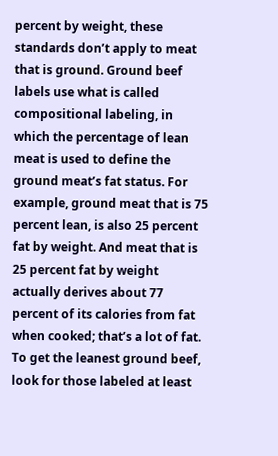percent by weight, these standards don’t apply to meat that is ground. Ground beef labels use what is called compositional labeling, in which the percentage of lean meat is used to define the ground meat’s fat status. For example, ground meat that is 75 percent lean, is also 25 percent fat by weight. And meat that is 25 percent fat by weight actually derives about 77 percent of its calories from fat when cooked; that’s a lot of fat. To get the leanest ground beef, look for those labeled at least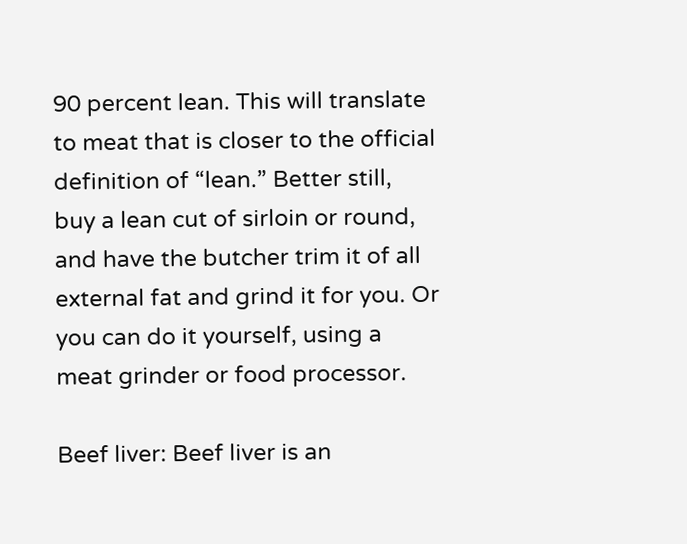90 percent lean. This will translate to meat that is closer to the official definition of “lean.” Better still, buy a lean cut of sirloin or round, and have the butcher trim it of all external fat and grind it for you. Or you can do it yourself, using a meat grinder or food processor.

Beef liver: Beef liver is an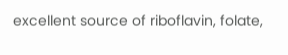excellent source of riboflavin, folate,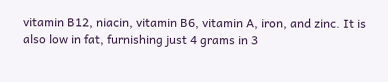vitamin B12, niacin, vitamin B6, vitamin A, iron, and zinc. It is also low in fat, furnishing just 4 grams in 3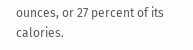ounces, or 27 percent of its calories.